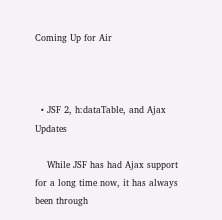Coming Up for Air



  • JSF 2, h:dataTable, and Ajax Updates

    While JSF has had Ajax support for a long time now, it has always been through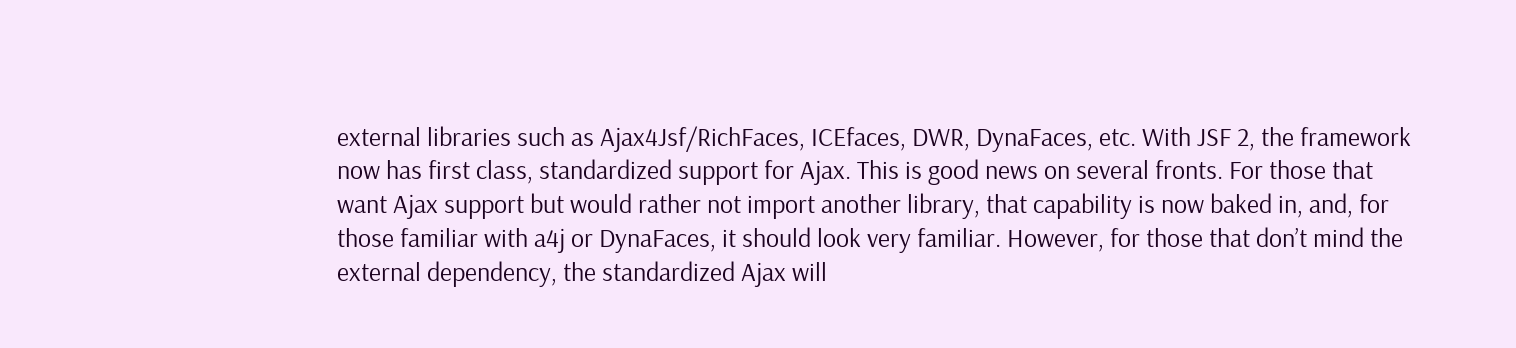external libraries such as Ajax4Jsf/RichFaces, ICEfaces, DWR, DynaFaces, etc. With JSF 2, the framework now has first class, standardized support for Ajax. This is good news on several fronts. For those that want Ajax support but would rather not import another library, that capability is now baked in, and, for those familiar with a4j or DynaFaces, it should look very familiar. However, for those that don’t mind the external dependency, the standardized Ajax will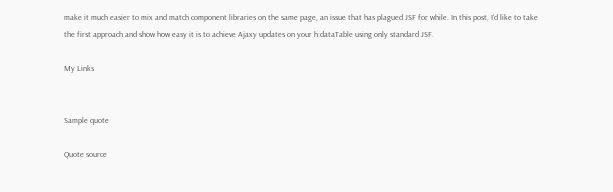make it much easier to mix and match component libraries on the same page, an issue that has plagued JSF for while. In this post, I’d like to take the first approach and show how easy it is to achieve Ajaxy updates on your h:dataTable using only standard JSF.

My Links


Sample quote

Quote source